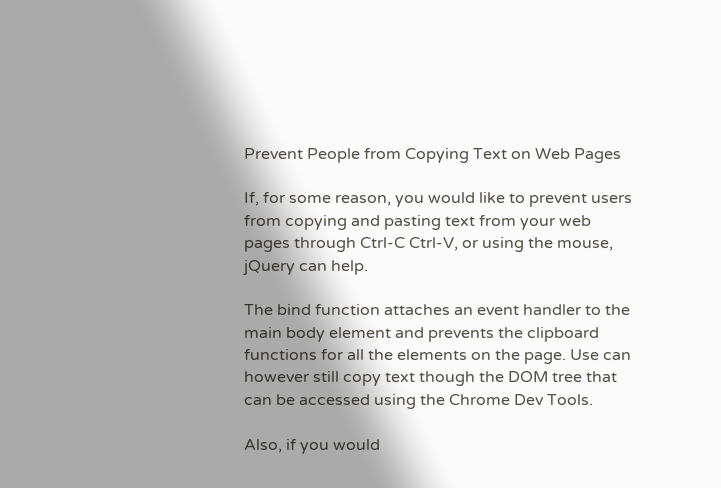Prevent People from Copying Text on Web Pages

If, for some reason, you would like to prevent users from copying and pasting text from your web pages through Ctrl-C Ctrl-V, or using the mouse, jQuery can help.

The bind function attaches an event handler to the main body element and prevents the clipboard functions for all the elements on the page. Use can however still copy text though the DOM tree that can be accessed using the Chrome Dev Tools.

Also, if you would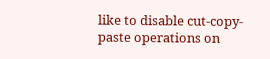like to disable cut-copy-paste operations on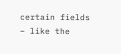certain fields – like the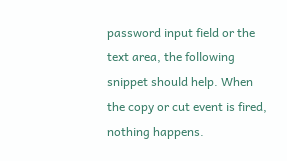password input field or the text area, the following snippet should help. When the copy or cut event is fired, nothing happens.